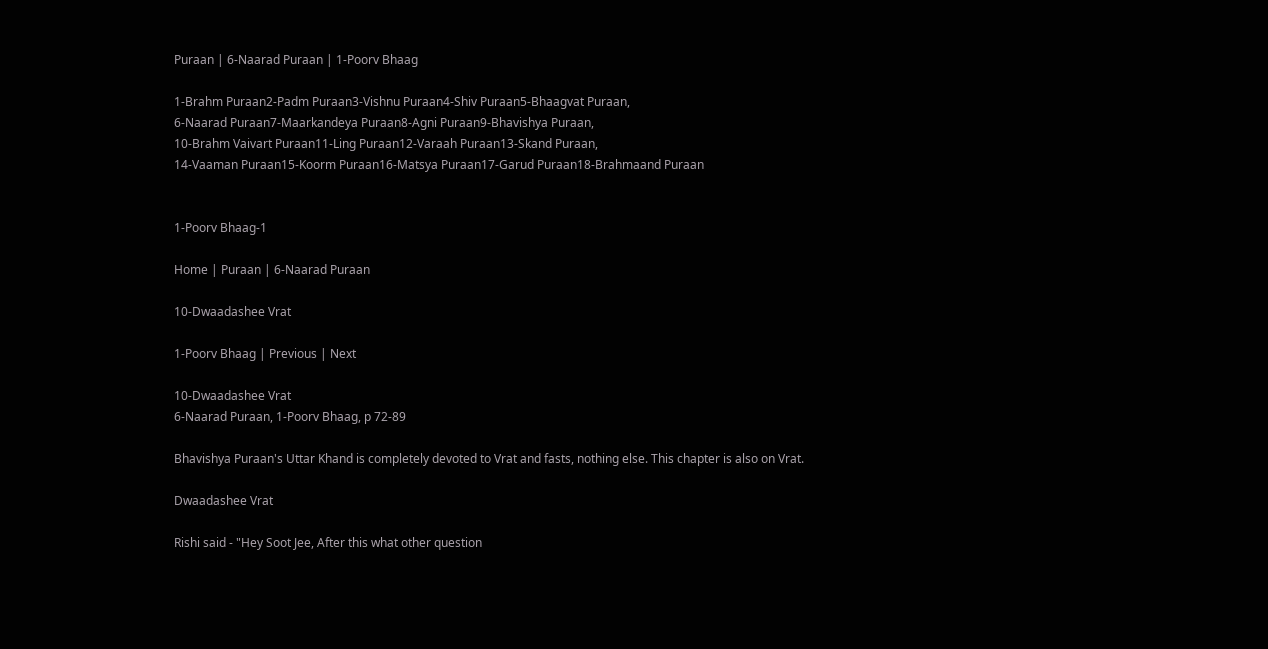Puraan | 6-Naarad Puraan | 1-Poorv Bhaag

1-Brahm Puraan2-Padm Puraan3-Vishnu Puraan4-Shiv Puraan5-Bhaagvat Puraan,
6-Naarad Puraan7-Maarkandeya Puraan8-Agni Puraan9-Bhavishya Puraan,
10-Brahm Vaivart Puraan11-Ling Puraan12-Varaah Puraan13-Skand Puraan,
14-Vaaman Puraan15-Koorm Puraan16-Matsya Puraan17-Garud Puraan18-Brahmaand Puraan


1-Poorv Bhaag-1

Home | Puraan | 6-Naarad Puraan

10-Dwaadashee Vrat

1-Poorv Bhaag | Previous | Next

10-Dwaadashee Vrat
6-Naarad Puraan, 1-Poorv Bhaag, p 72-89

Bhavishya Puraan's Uttar Khand is completely devoted to Vrat and fasts, nothing else. This chapter is also on Vrat.

Dwaadashee Vrat

Rishi said - "Hey Soot Jee, After this what other question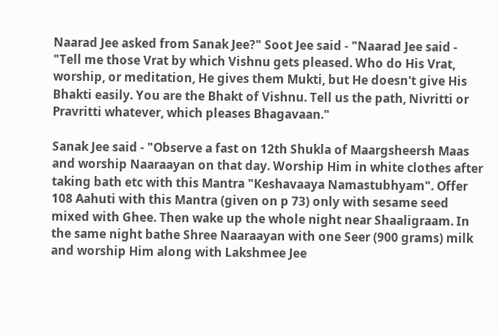Naarad Jee asked from Sanak Jee?" Soot Jee said - "Naarad Jee said - "Tell me those Vrat by which Vishnu gets pleased. Who do His Vrat, worship, or meditation, He gives them Mukti, but He doesn't give His Bhakti easily. You are the Bhakt of Vishnu. Tell us the path, Nivritti or Pravritti whatever, which pleases Bhagavaan."

Sanak Jee said - "Observe a fast on 12th Shukla of Maargsheersh Maas and worship Naaraayan on that day. Worship Him in white clothes after taking bath etc with this Mantra "Keshavaaya Namastubhyam". Offer 108 Aahuti with this Mantra (given on p 73) only with sesame seed mixed with Ghee. Then wake up the whole night near Shaaligraam. In the same night bathe Shree Naaraayan with one Seer (900 grams) milk and worship Him along with Lakshmee Jee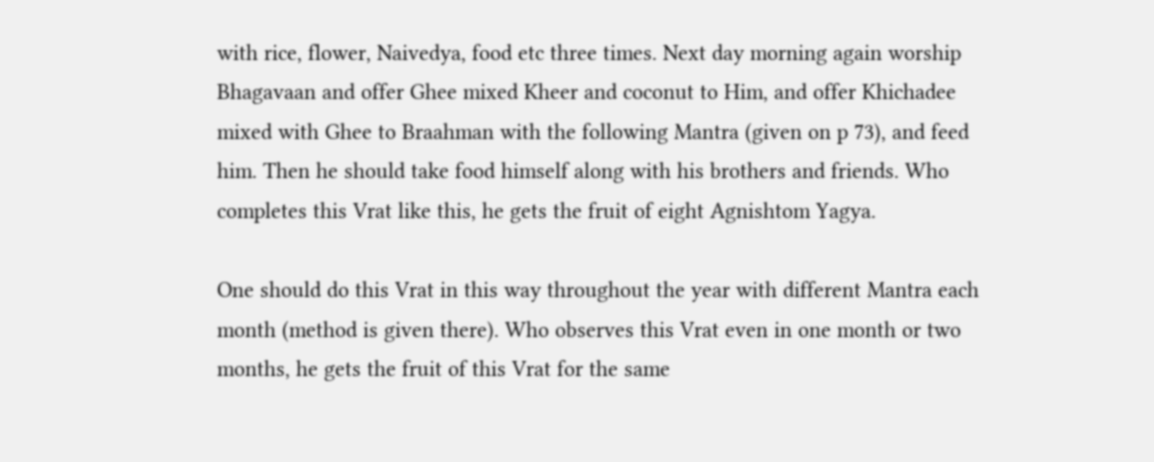with rice, flower, Naivedya, food etc three times. Next day morning again worship Bhagavaan and offer Ghee mixed Kheer and coconut to Him, and offer Khichadee mixed with Ghee to Braahman with the following Mantra (given on p 73), and feed him. Then he should take food himself along with his brothers and friends. Who completes this Vrat like this, he gets the fruit of eight Agnishtom Yagya.

One should do this Vrat in this way throughout the year with different Mantra each month (method is given there). Who observes this Vrat even in one month or two months, he gets the fruit of this Vrat for the same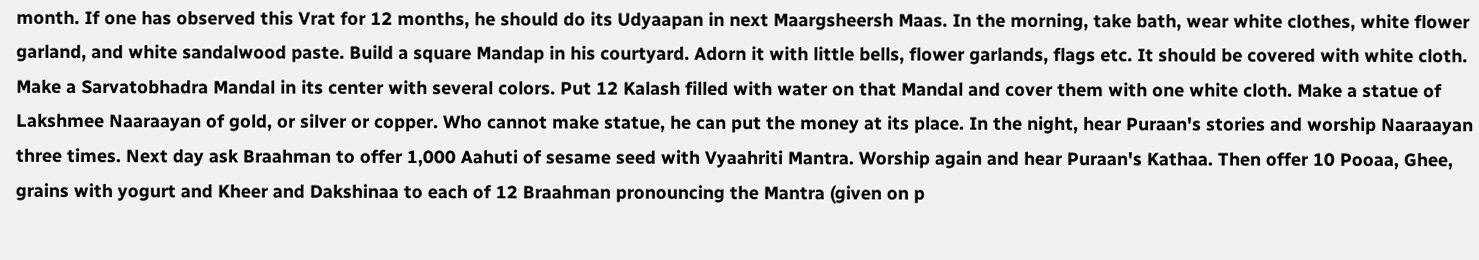month. If one has observed this Vrat for 12 months, he should do its Udyaapan in next Maargsheersh Maas. In the morning, take bath, wear white clothes, white flower garland, and white sandalwood paste. Build a square Mandap in his courtyard. Adorn it with little bells, flower garlands, flags etc. It should be covered with white cloth. Make a Sarvatobhadra Mandal in its center with several colors. Put 12 Kalash filled with water on that Mandal and cover them with one white cloth. Make a statue of Lakshmee Naaraayan of gold, or silver or copper. Who cannot make statue, he can put the money at its place. In the night, hear Puraan's stories and worship Naaraayan three times. Next day ask Braahman to offer 1,000 Aahuti of sesame seed with Vyaahriti Mantra. Worship again and hear Puraan's Kathaa. Then offer 10 Pooaa, Ghee, grains with yogurt and Kheer and Dakshinaa to each of 12 Braahman pronouncing the Mantra (given on p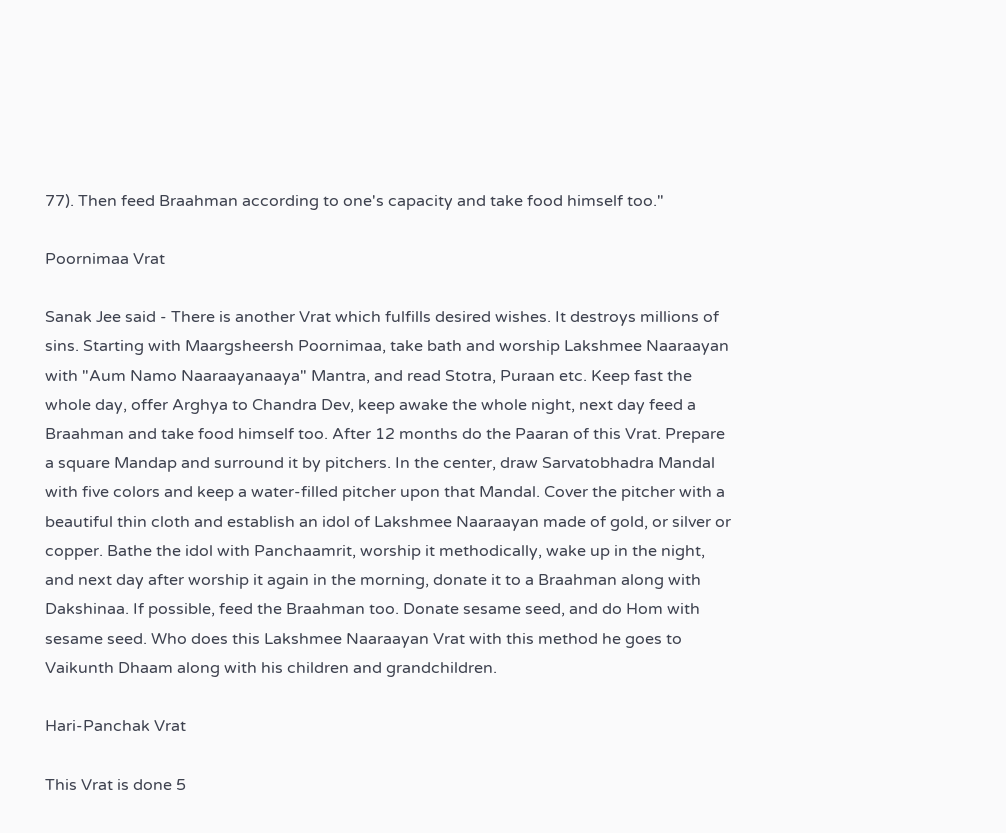77). Then feed Braahman according to one's capacity and take food himself too."

Poornimaa Vrat

Sanak Jee said - There is another Vrat which fulfills desired wishes. It destroys millions of sins. Starting with Maargsheersh Poornimaa, take bath and worship Lakshmee Naaraayan with "Aum Namo Naaraayanaaya" Mantra, and read Stotra, Puraan etc. Keep fast the whole day, offer Arghya to Chandra Dev, keep awake the whole night, next day feed a Braahman and take food himself too. After 12 months do the Paaran of this Vrat. Prepare a square Mandap and surround it by pitchers. In the center, draw Sarvatobhadra Mandal with five colors and keep a water-filled pitcher upon that Mandal. Cover the pitcher with a beautiful thin cloth and establish an idol of Lakshmee Naaraayan made of gold, or silver or copper. Bathe the idol with Panchaamrit, worship it methodically, wake up in the night, and next day after worship it again in the morning, donate it to a Braahman along with Dakshinaa. If possible, feed the Braahman too. Donate sesame seed, and do Hom with sesame seed. Who does this Lakshmee Naaraayan Vrat with this method he goes to Vaikunth Dhaam along with his children and grandchildren.

Hari-Panchak Vrat

This Vrat is done 5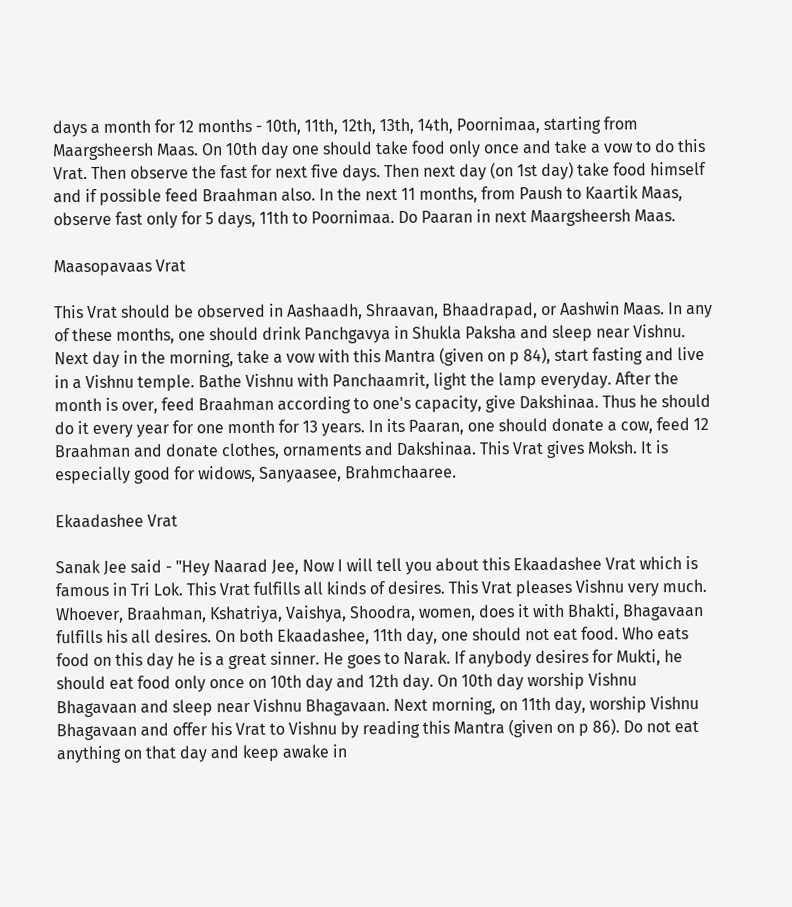days a month for 12 months - 10th, 11th, 12th, 13th, 14th, Poornimaa, starting from Maargsheersh Maas. On 10th day one should take food only once and take a vow to do this Vrat. Then observe the fast for next five days. Then next day (on 1st day) take food himself and if possible feed Braahman also. In the next 11 months, from Paush to Kaartik Maas, observe fast only for 5 days, 11th to Poornimaa. Do Paaran in next Maargsheersh Maas.

Maasopavaas Vrat

This Vrat should be observed in Aashaadh, Shraavan, Bhaadrapad, or Aashwin Maas. In any of these months, one should drink Panchgavya in Shukla Paksha and sleep near Vishnu. Next day in the morning, take a vow with this Mantra (given on p 84), start fasting and live in a Vishnu temple. Bathe Vishnu with Panchaamrit, light the lamp everyday. After the month is over, feed Braahman according to one's capacity, give Dakshinaa. Thus he should do it every year for one month for 13 years. In its Paaran, one should donate a cow, feed 12 Braahman and donate clothes, ornaments and Dakshinaa. This Vrat gives Moksh. It is especially good for widows, Sanyaasee, Brahmchaaree.

Ekaadashee Vrat

Sanak Jee said - "Hey Naarad Jee, Now I will tell you about this Ekaadashee Vrat which is famous in Tri Lok. This Vrat fulfills all kinds of desires. This Vrat pleases Vishnu very much. Whoever, Braahman, Kshatriya, Vaishya, Shoodra, women, does it with Bhakti, Bhagavaan fulfills his all desires. On both Ekaadashee, 11th day, one should not eat food. Who eats food on this day he is a great sinner. He goes to Narak. If anybody desires for Mukti, he should eat food only once on 10th day and 12th day. On 10th day worship Vishnu Bhagavaan and sleep near Vishnu Bhagavaan. Next morning, on 11th day, worship Vishnu Bhagavaan and offer his Vrat to Vishnu by reading this Mantra (given on p 86). Do not eat anything on that day and keep awake in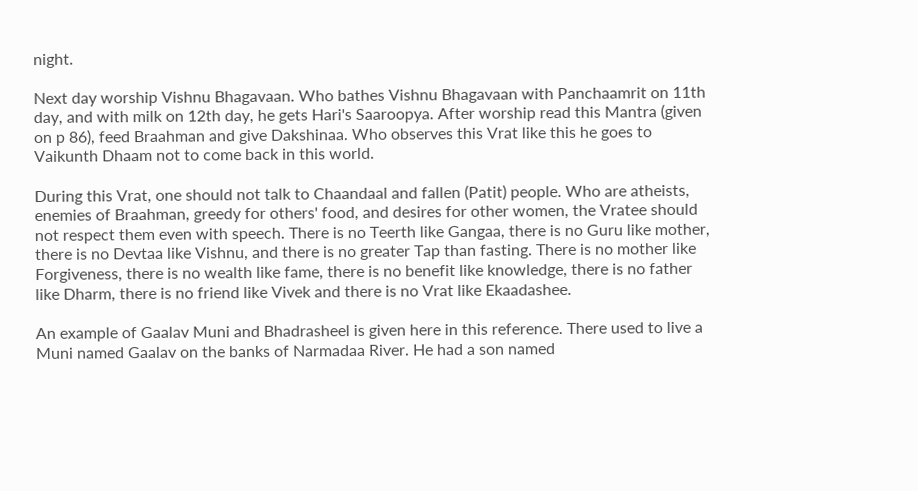night.

Next day worship Vishnu Bhagavaan. Who bathes Vishnu Bhagavaan with Panchaamrit on 11th day, and with milk on 12th day, he gets Hari's Saaroopya. After worship read this Mantra (given on p 86), feed Braahman and give Dakshinaa. Who observes this Vrat like this he goes to Vaikunth Dhaam not to come back in this world.

During this Vrat, one should not talk to Chaandaal and fallen (Patit) people. Who are atheists, enemies of Braahman, greedy for others' food, and desires for other women, the Vratee should not respect them even with speech. There is no Teerth like Gangaa, there is no Guru like mother, there is no Devtaa like Vishnu, and there is no greater Tap than fasting. There is no mother like Forgiveness, there is no wealth like fame, there is no benefit like knowledge, there is no father like Dharm, there is no friend like Vivek and there is no Vrat like Ekaadashee.

An example of Gaalav Muni and Bhadrasheel is given here in this reference. There used to live a Muni named Gaalav on the banks of Narmadaa River. He had a son named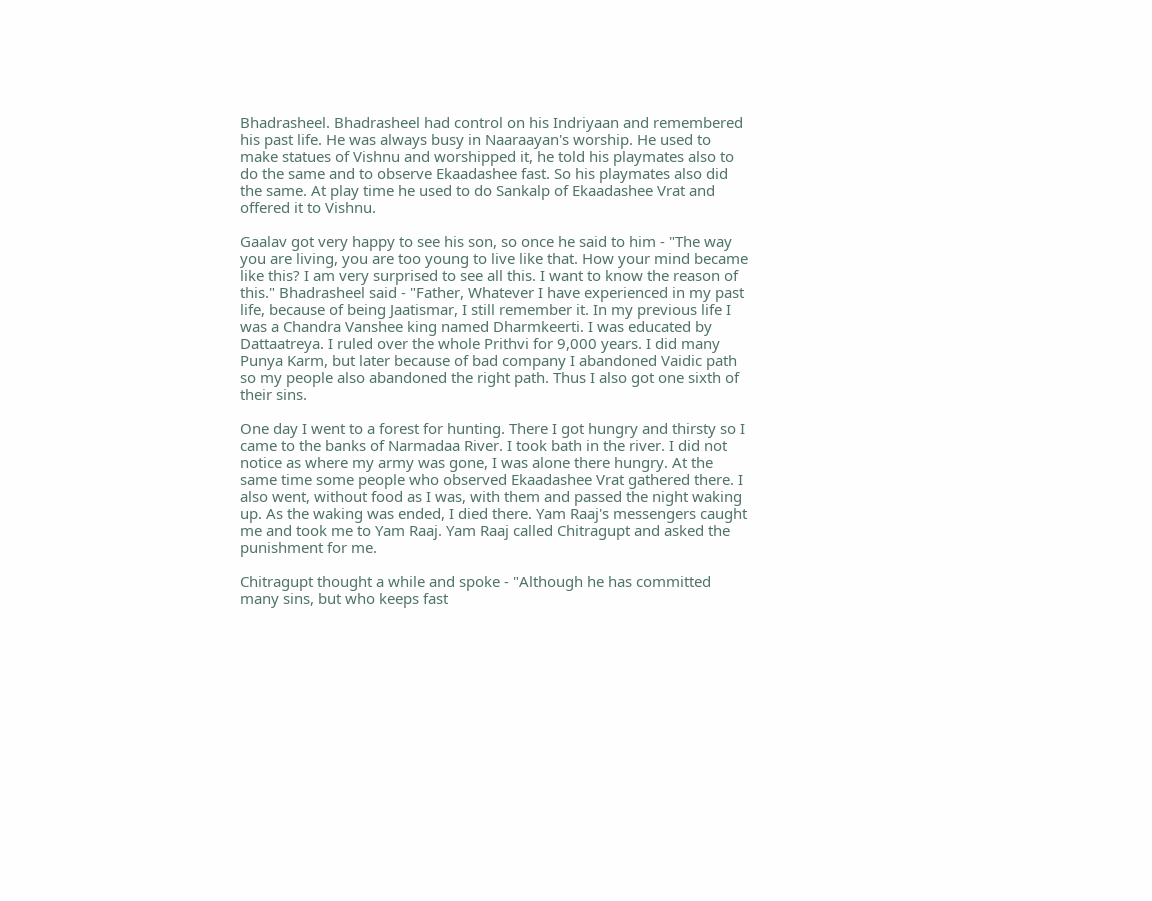Bhadrasheel. Bhadrasheel had control on his Indriyaan and remembered his past life. He was always busy in Naaraayan's worship. He used to make statues of Vishnu and worshipped it, he told his playmates also to do the same and to observe Ekaadashee fast. So his playmates also did the same. At play time he used to do Sankalp of Ekaadashee Vrat and offered it to Vishnu.

Gaalav got very happy to see his son, so once he said to him - "The way you are living, you are too young to live like that. How your mind became like this? I am very surprised to see all this. I want to know the reason of this." Bhadrasheel said - "Father, Whatever I have experienced in my past life, because of being Jaatismar, I still remember it. In my previous life I was a Chandra Vanshee king named Dharmkeerti. I was educated by Dattaatreya. I ruled over the whole Prithvi for 9,000 years. I did many Punya Karm, but later because of bad company I abandoned Vaidic path so my people also abandoned the right path. Thus I also got one sixth of their sins.

One day I went to a forest for hunting. There I got hungry and thirsty so I came to the banks of Narmadaa River. I took bath in the river. I did not notice as where my army was gone, I was alone there hungry. At the same time some people who observed Ekaadashee Vrat gathered there. I also went, without food as I was, with them and passed the night waking up. As the waking was ended, I died there. Yam Raaj's messengers caught me and took me to Yam Raaj. Yam Raaj called Chitragupt and asked the punishment for me.

Chitragupt thought a while and spoke - "Although he has committed many sins, but who keeps fast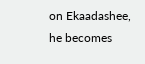on Ekaadashee, he becomes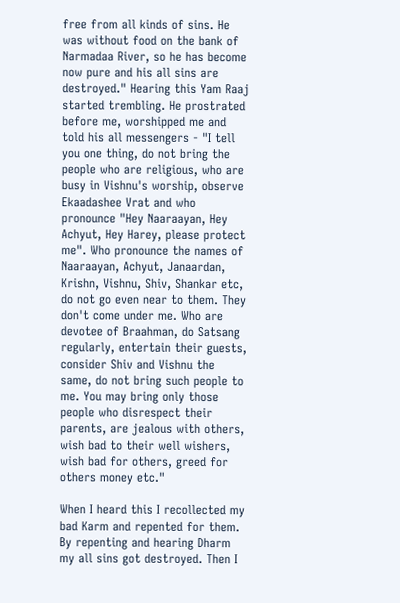free from all kinds of sins. He was without food on the bank of Narmadaa River, so he has become now pure and his all sins are destroyed." Hearing this Yam Raaj started trembling. He prostrated before me, worshipped me and told his all messengers - "I tell you one thing, do not bring the people who are religious, who are busy in Vishnu's worship, observe Ekaadashee Vrat and who pronounce "Hey Naaraayan, Hey Achyut, Hey Harey, please protect me". Who pronounce the names of Naaraayan, Achyut, Janaardan, Krishn, Vishnu, Shiv, Shankar etc, do not go even near to them. They don't come under me. Who are devotee of Braahman, do Satsang regularly, entertain their guests, consider Shiv and Vishnu the same, do not bring such people to me. You may bring only those people who disrespect their parents, are jealous with others, wish bad to their well wishers, wish bad for others, greed for others money etc."

When I heard this I recollected my bad Karm and repented for them. By repenting and hearing Dharm my all sins got destroyed. Then I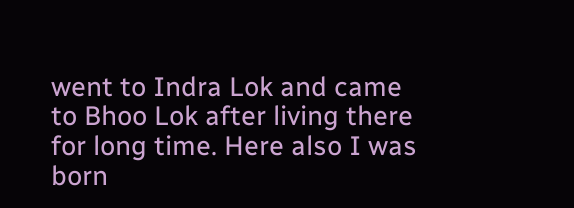went to Indra Lok and came to Bhoo Lok after living there for long time. Here also I was born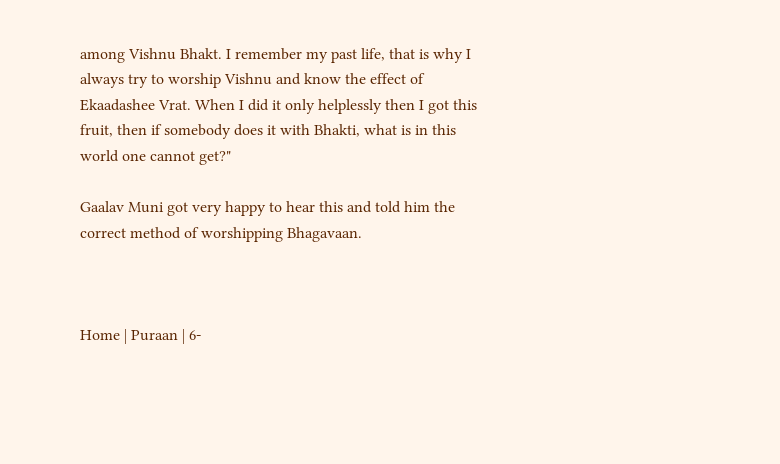among Vishnu Bhakt. I remember my past life, that is why I always try to worship Vishnu and know the effect of Ekaadashee Vrat. When I did it only helplessly then I got this fruit, then if somebody does it with Bhakti, what is in this world one cannot get?"

Gaalav Muni got very happy to hear this and told him the correct method of worshipping Bhagavaan.



Home | Puraan | 6-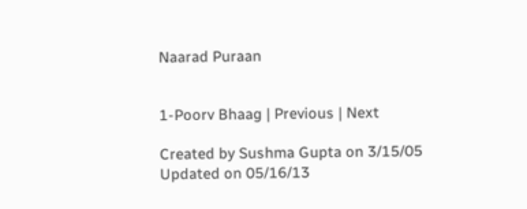Naarad Puraan


1-Poorv Bhaag | Previous | Next

Created by Sushma Gupta on 3/15/05
Updated on 05/16/13